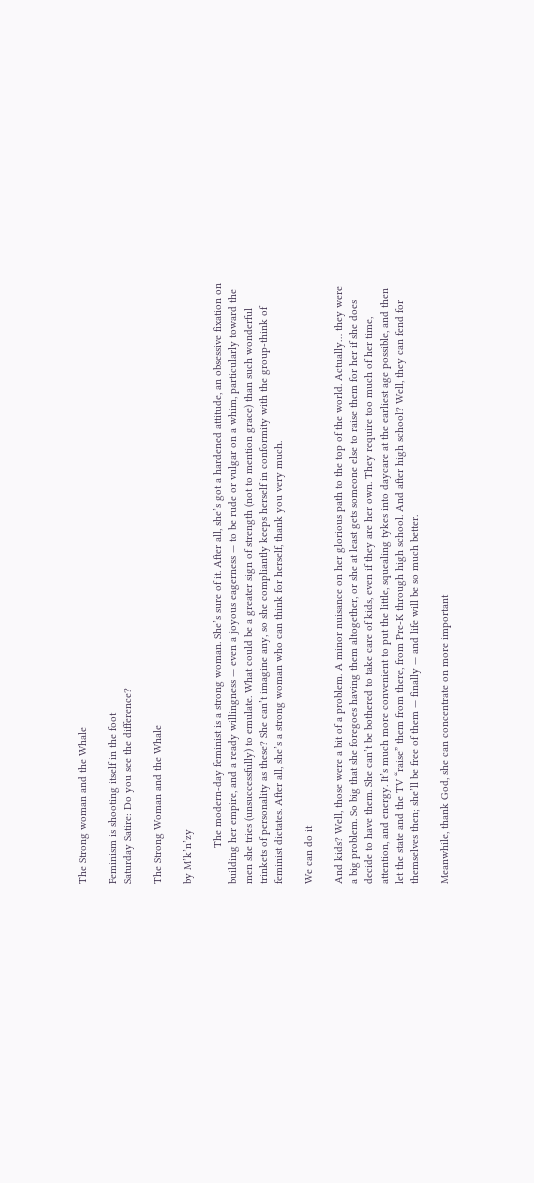The Strong woman and the Whale

Feminism is shooting itself in the foot
Saturday Satire: Do you see the difference?

The Strong Woman and the Whale

by M’k’n’zy

            The modern-day feminist is a strong woman. She’s sure of it. After all, she’s got a hardened attitude, an obsessive fixation on building her empire, and a ready willingness — even a joyous eagerness — to be rude or vulgar on a whim, particularly toward the men she tries (unsuccessfully) to emulate. What could be a greater sign of strength (not to mention grace) than such wonderful trinkets of personality as these? She can’t imagine any, so she compliantly keeps herself in conformity with the group-think of feminist dictates. After all, she’s a strong woman who can think for herself, thank you very much.

We can do it

And kids? Well, those were a bit of a problem. A minor nuisance on her glorious path to the top of the world. Actually… they were a big problem. So big that she foregoes having them altogether, or she at least gets someone else to raise them for her if she does decide to have them. She can’t be bothered to take care of kids, even if they are her own. They require too much of her time, attention, and energy. It’s much more convenient to put the little, squealing tykes into daycare at the earliest age possible, and then let the state and the TV “raise” them from there, from Pre-K through high school. And after high school? Well, they can fend for themselves then; she’ll be free of them — finally — and life will be so much better.

Meanwhile, thank God, she can concentrate on more important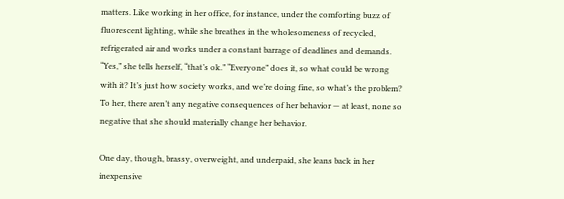matters. Like working in her office, for instance, under the comforting buzz of fluorescent lighting, while she breathes in the wholesomeness of recycled, refrigerated air and works under a constant barrage of deadlines and demands. “Yes,” she tells herself, “that’s ok.” “Everyone” does it, so what could be wrong with it? It’s just how society works, and we’re doing fine, so what’s the problem? To her, there aren’t any negative consequences of her behavior — at least, none so negative that she should materially change her behavior.

One day, though, brassy, overweight, and underpaid, she leans back in her inexpensive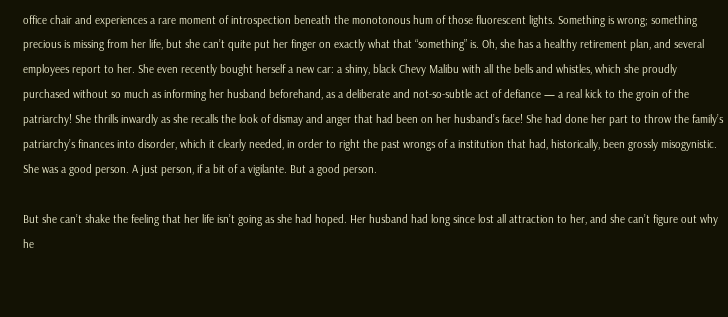office chair and experiences a rare moment of introspection beneath the monotonous hum of those fluorescent lights. Something is wrong; something precious is missing from her life, but she can’t quite put her finger on exactly what that “something” is. Oh, she has a healthy retirement plan, and several employees report to her. She even recently bought herself a new car: a shiny, black Chevy Malibu with all the bells and whistles, which she proudly purchased without so much as informing her husband beforehand, as a deliberate and not-so-subtle act of defiance — a real kick to the groin of the patriarchy! She thrills inwardly as she recalls the look of dismay and anger that had been on her husband’s face! She had done her part to throw the family’s patriarchy’s finances into disorder, which it clearly needed, in order to right the past wrongs of a institution that had, historically, been grossly misogynistic. She was a good person. A just person, if a bit of a vigilante. But a good person.

But she can’t shake the feeling that her life isn’t going as she had hoped. Her husband had long since lost all attraction to her, and she can’t figure out why he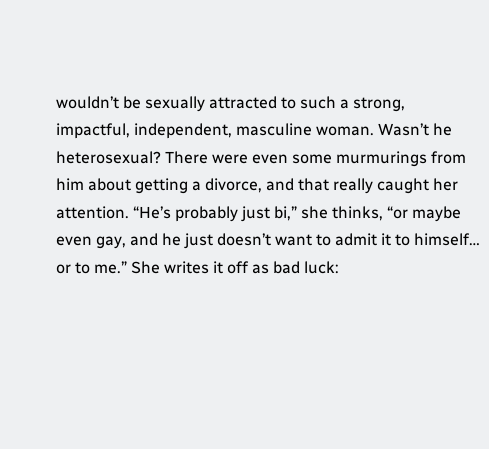wouldn’t be sexually attracted to such a strong, impactful, independent, masculine woman. Wasn’t he heterosexual? There were even some murmurings from him about getting a divorce, and that really caught her attention. “He’s probably just bi,” she thinks, “or maybe even gay, and he just doesn’t want to admit it to himself… or to me.” She writes it off as bad luck: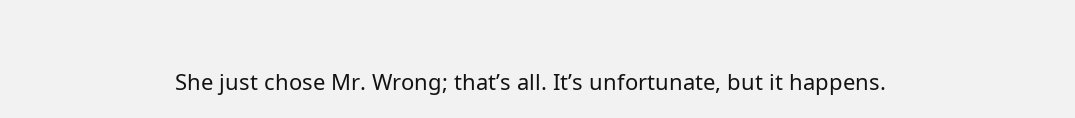She just chose Mr. Wrong; that’s all. It’s unfortunate, but it happens.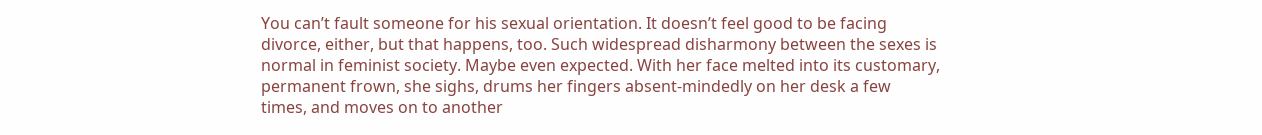You can’t fault someone for his sexual orientation. It doesn’t feel good to be facing divorce, either, but that happens, too. Such widespread disharmony between the sexes is normal in feminist society. Maybe even expected. With her face melted into its customary, permanent frown, she sighs, drums her fingers absent-mindedly on her desk a few times, and moves on to another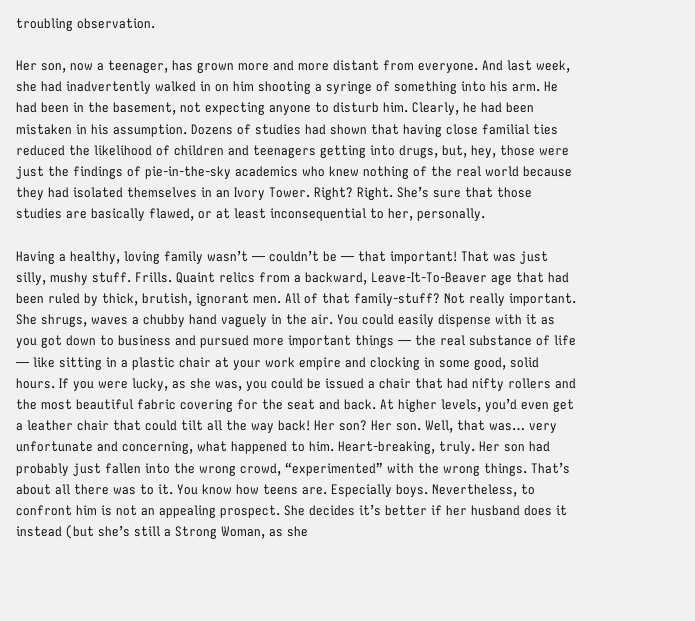troubling observation.

Her son, now a teenager, has grown more and more distant from everyone. And last week, she had inadvertently walked in on him shooting a syringe of something into his arm. He had been in the basement, not expecting anyone to disturb him. Clearly, he had been mistaken in his assumption. Dozens of studies had shown that having close familial ties reduced the likelihood of children and teenagers getting into drugs, but, hey, those were just the findings of pie-in-the-sky academics who knew nothing of the real world because they had isolated themselves in an Ivory Tower. Right? Right. She’s sure that those studies are basically flawed, or at least inconsequential to her, personally.

Having a healthy, loving family wasn’t — couldn’t be — that important! That was just silly, mushy stuff. Frills. Quaint relics from a backward, Leave-It-To-Beaver age that had been ruled by thick, brutish, ignorant men. All of that family-stuff? Not really important. She shrugs, waves a chubby hand vaguely in the air. You could easily dispense with it as you got down to business and pursued more important things — the real substance of life — like sitting in a plastic chair at your work empire and clocking in some good, solid hours. If you were lucky, as she was, you could be issued a chair that had nifty rollers and the most beautiful fabric covering for the seat and back. At higher levels, you’d even get a leather chair that could tilt all the way back! Her son? Her son. Well, that was… very unfortunate and concerning, what happened to him. Heart-breaking, truly. Her son had probably just fallen into the wrong crowd, “experimented” with the wrong things. That’s about all there was to it. You know how teens are. Especially boys. Nevertheless, to confront him is not an appealing prospect. She decides it’s better if her husband does it instead (but she’s still a Strong Woman, as she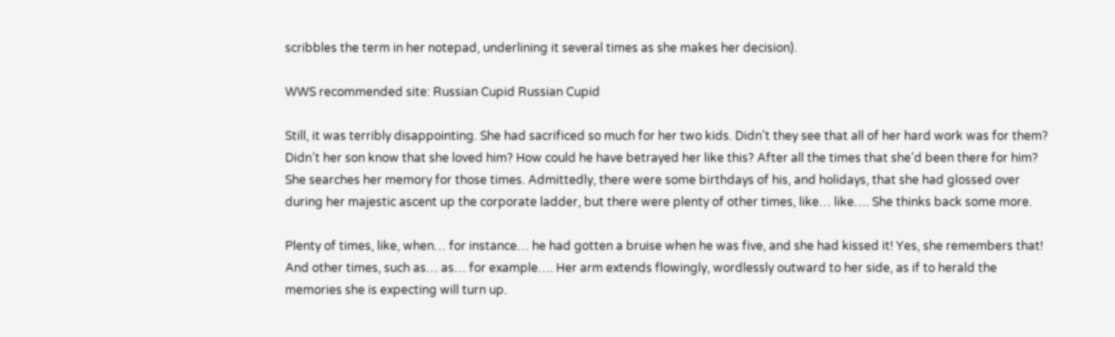scribbles the term in her notepad, underlining it several times as she makes her decision).

WWS recommended site: Russian Cupid Russian Cupid

Still, it was terribly disappointing. She had sacrificed so much for her two kids. Didn’t they see that all of her hard work was for them? Didn’t her son know that she loved him? How could he have betrayed her like this? After all the times that she’d been there for him? She searches her memory for those times. Admittedly, there were some birthdays of his, and holidays, that she had glossed over during her majestic ascent up the corporate ladder, but there were plenty of other times, like… like…. She thinks back some more.

Plenty of times, like, when… for instance… he had gotten a bruise when he was five, and she had kissed it! Yes, she remembers that! And other times, such as… as… for example…. Her arm extends flowingly, wordlessly outward to her side, as if to herald the memories she is expecting will turn up.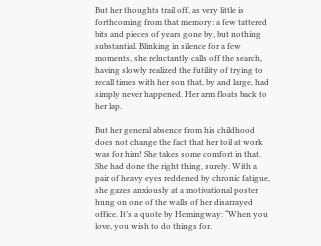But her thoughts trail off, as very little is forthcoming from that memory: a few tattered bits and pieces of years gone by, but nothing substantial. Blinking in silence for a few moments, she reluctantly calls off the search, having slowly realized the futility of trying to recall times with her son that, by and large, had simply never happened. Her arm floats back to her lap.

But her general absence from his childhood does not change the fact that her toil at work was for him! She takes some comfort in that. She had done the right thing, surely. With a pair of heavy eyes reddened by chronic fatigue, she gazes anxiously at a motivational poster hung on one of the walls of her disarrayed office. It’s a quote by Hemingway: “When you love, you wish to do things for.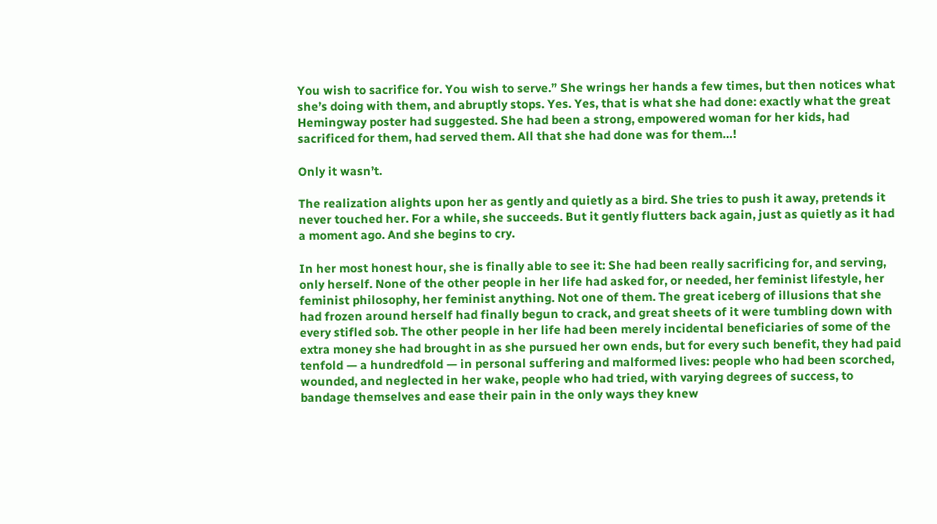You wish to sacrifice for. You wish to serve.” She wrings her hands a few times, but then notices what she’s doing with them, and abruptly stops. Yes. Yes, that is what she had done: exactly what the great Hemingway poster had suggested. She had been a strong, empowered woman for her kids, had sacrificed for them, had served them. All that she had done was for them…!

Only it wasn’t.

The realization alights upon her as gently and quietly as a bird. She tries to push it away, pretends it never touched her. For a while, she succeeds. But it gently flutters back again, just as quietly as it had a moment ago. And she begins to cry.

In her most honest hour, she is finally able to see it: She had been really sacrificing for, and serving, only herself. None of the other people in her life had asked for, or needed, her feminist lifestyle, her feminist philosophy, her feminist anything. Not one of them. The great iceberg of illusions that she had frozen around herself had finally begun to crack, and great sheets of it were tumbling down with every stifled sob. The other people in her life had been merely incidental beneficiaries of some of the extra money she had brought in as she pursued her own ends, but for every such benefit, they had paid tenfold — a hundredfold — in personal suffering and malformed lives: people who had been scorched, wounded, and neglected in her wake, people who had tried, with varying degrees of success, to bandage themselves and ease their pain in the only ways they knew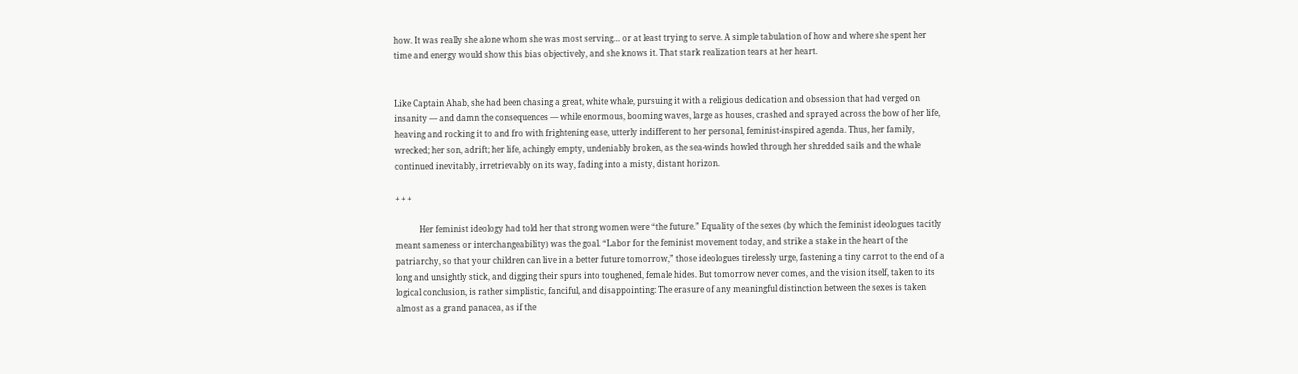how. It was really she alone whom she was most serving… or at least trying to serve. A simple tabulation of how and where she spent her time and energy would show this bias objectively, and she knows it. That stark realization tears at her heart.


Like Captain Ahab, she had been chasing a great, white whale, pursuing it with a religious dedication and obsession that had verged on insanity — and damn the consequences — while enormous, booming waves, large as houses, crashed and sprayed across the bow of her life, heaving and rocking it to and fro with frightening ease, utterly indifferent to her personal, feminist-inspired agenda. Thus, her family, wrecked; her son, adrift; her life, achingly empty, undeniably broken, as the sea-winds howled through her shredded sails and the whale continued inevitably, irretrievably on its way, fading into a misty, distant horizon.

+ + +

            Her feminist ideology had told her that strong women were “the future.” Equality of the sexes (by which the feminist ideologues tacitly meant sameness or interchangeability) was the goal. “Labor for the feminist movement today, and strike a stake in the heart of the patriarchy, so that your children can live in a better future tomorrow,” those ideologues tirelessly urge, fastening a tiny carrot to the end of a long and unsightly stick, and digging their spurs into toughened, female hides. But tomorrow never comes, and the vision itself, taken to its logical conclusion, is rather simplistic, fanciful, and disappointing: The erasure of any meaningful distinction between the sexes is taken almost as a grand panacea, as if the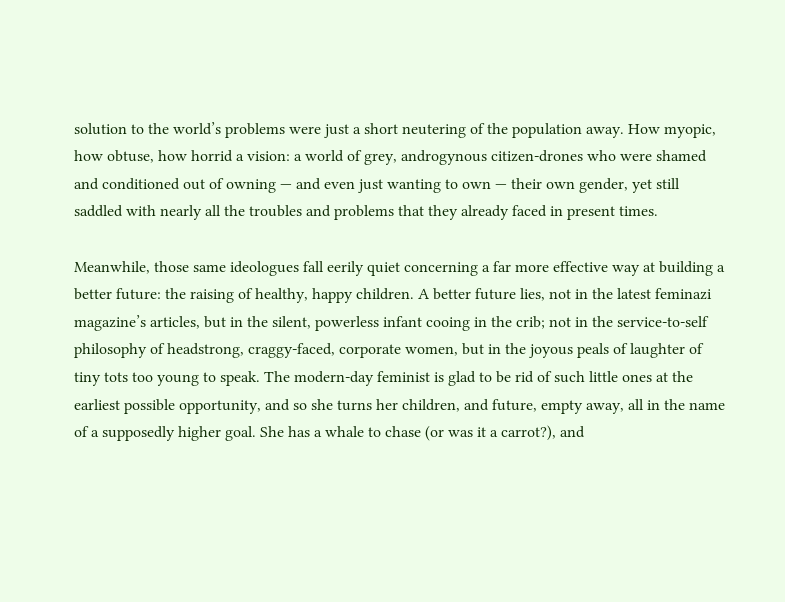solution to the world’s problems were just a short neutering of the population away. How myopic, how obtuse, how horrid a vision: a world of grey, androgynous citizen-drones who were shamed and conditioned out of owning — and even just wanting to own — their own gender, yet still saddled with nearly all the troubles and problems that they already faced in present times.

Meanwhile, those same ideologues fall eerily quiet concerning a far more effective way at building a better future: the raising of healthy, happy children. A better future lies, not in the latest feminazi magazine’s articles, but in the silent, powerless infant cooing in the crib; not in the service-to-self philosophy of headstrong, craggy-faced, corporate women, but in the joyous peals of laughter of tiny tots too young to speak. The modern-day feminist is glad to be rid of such little ones at the earliest possible opportunity, and so she turns her children, and future, empty away, all in the name of a supposedly higher goal. She has a whale to chase (or was it a carrot?), and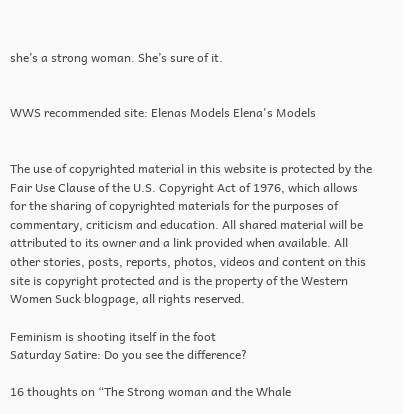she’s a strong woman. She’s sure of it.


WWS recommended site: Elenas Models Elena's Models


The use of copyrighted material in this website is protected by the Fair Use Clause of the U.S. Copyright Act of 1976, which allows for the sharing of copyrighted materials for the purposes of commentary, criticism and education. All shared material will be attributed to its owner and a link provided when available. All other stories, posts, reports, photos, videos and content on this site is copyright protected and is the property of the Western Women Suck blogpage, all rights reserved.

Feminism is shooting itself in the foot
Saturday Satire: Do you see the difference?

16 thoughts on “The Strong woman and the Whale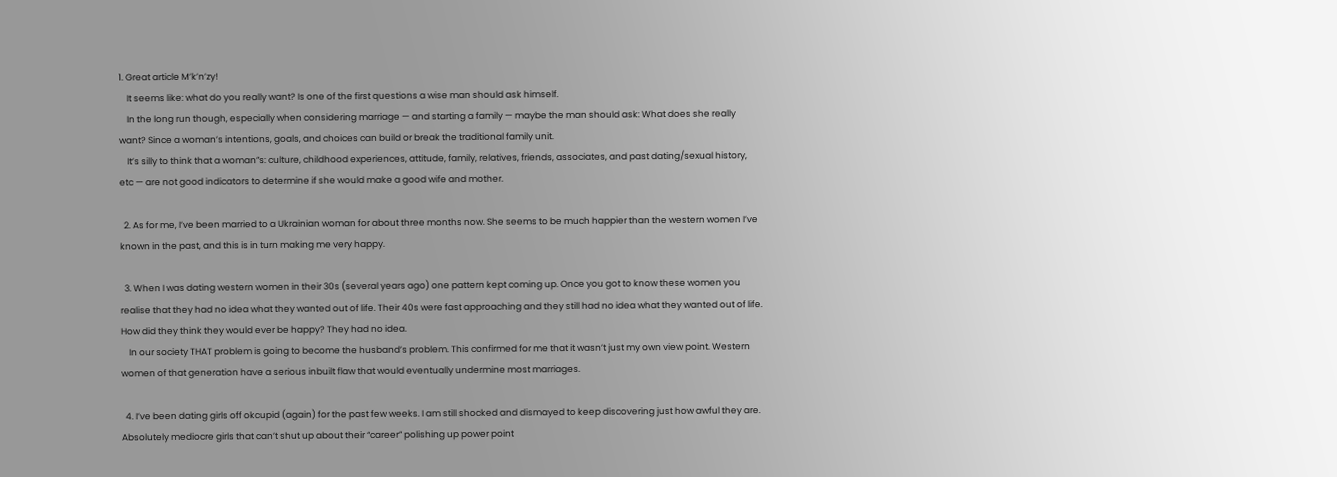1. Great article M’k’n’zy!
    It seems like: what do you really want? Is one of the first questions a wise man should ask himself.
    In the long run though, especially when considering marriage — and starting a family — maybe the man should ask: What does she really want? Since a woman’s intentions, goals, and choices can build or break the traditional family unit.
    It’s silly to think that a woman”s: culture, childhood experiences, attitude, family, relatives, friends, associates, and past dating/sexual history, etc — are not good indicators to determine if she would make a good wife and mother.

  2. As for me, I’ve been married to a Ukrainian woman for about three months now. She seems to be much happier than the western women I’ve known in the past, and this is in turn making me very happy.

  3. When I was dating western women in their 30s (several years ago) one pattern kept coming up. Once you got to know these women you realise that they had no idea what they wanted out of life. Their 40s were fast approaching and they still had no idea what they wanted out of life. How did they think they would ever be happy? They had no idea.
    In our society THAT problem is going to become the husband’s problem. This confirmed for me that it wasn’t just my own view point. Western women of that generation have a serious inbuilt flaw that would eventually undermine most marriages.

  4. I’ve been dating girls off okcupid (again) for the past few weeks. I am still shocked and dismayed to keep discovering just how awful they are. Absolutely mediocre girls that can’t shut up about their “career” polishing up power point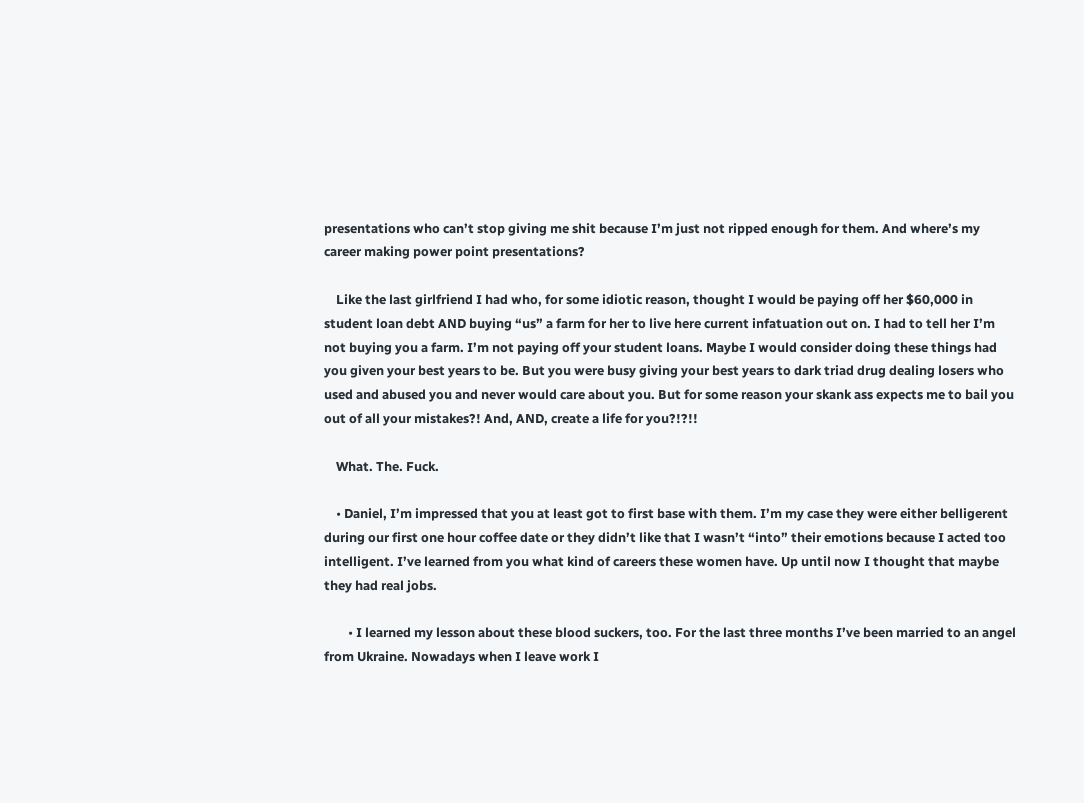presentations who can’t stop giving me shit because I’m just not ripped enough for them. And where’s my career making power point presentations?

    Like the last girlfriend I had who, for some idiotic reason, thought I would be paying off her $60,000 in student loan debt AND buying “us” a farm for her to live here current infatuation out on. I had to tell her I’m not buying you a farm. I’m not paying off your student loans. Maybe I would consider doing these things had you given your best years to be. But you were busy giving your best years to dark triad drug dealing losers who used and abused you and never would care about you. But for some reason your skank ass expects me to bail you out of all your mistakes?! And, AND, create a life for you?!?!!

    What. The. Fuck.

    • Daniel, I’m impressed that you at least got to first base with them. I’m my case they were either belligerent during our first one hour coffee date or they didn’t like that I wasn’t “into” their emotions because I acted too intelligent. I’ve learned from you what kind of careers these women have. Up until now I thought that maybe they had real jobs.

        • I learned my lesson about these blood suckers, too. For the last three months I’ve been married to an angel from Ukraine. Nowadays when I leave work I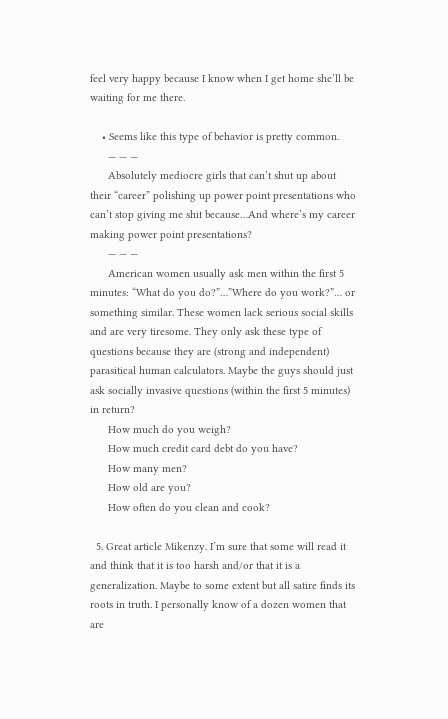feel very happy because I know when I get home she’ll be waiting for me there.

    • Seems like this type of behavior is pretty common.
      — — —
      Absolutely mediocre girls that can’t shut up about their “career” polishing up power point presentations who can’t stop giving me shit because…And where’s my career making power point presentations?
      — — —
      American women usually ask men within the first 5 minutes: “What do you do?”…”Where do you work?”… or something similar. These women lack serious social skills and are very tiresome. They only ask these type of questions because they are (strong and independent) parasitical human calculators. Maybe the guys should just ask socially invasive questions (within the first 5 minutes) in return?
      How much do you weigh?
      How much credit card debt do you have?
      How many men?
      How old are you?
      How often do you clean and cook?

  5. Great article Mikenzy. I’m sure that some will read it and think that it is too harsh and/or that it is a generalization. Maybe to some extent but all satire finds its roots in truth. I personally know of a dozen women that are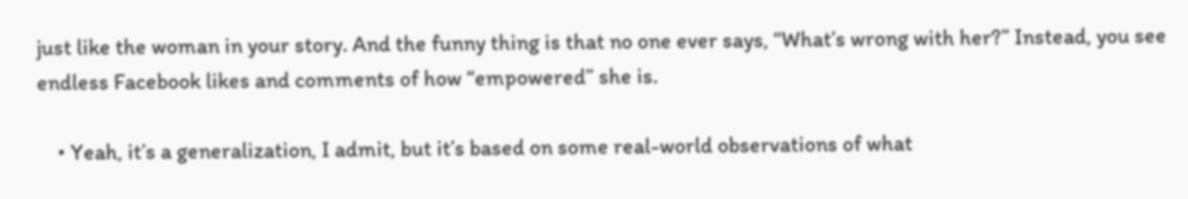just like the woman in your story. And the funny thing is that no one ever says, “What’s wrong with her?” Instead, you see endless Facebook likes and comments of how “empowered” she is.

    • Yeah, it’s a generalization, I admit, but it’s based on some real-world observations of what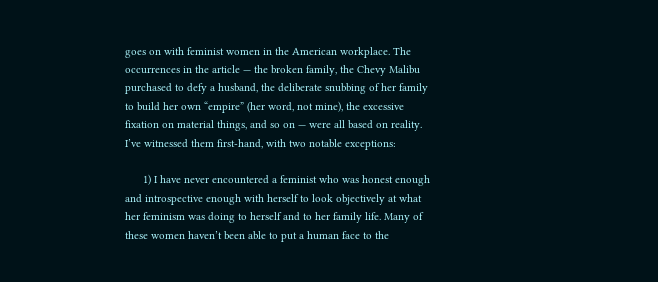goes on with feminist women in the American workplace. The occurrences in the article — the broken family, the Chevy Malibu purchased to defy a husband, the deliberate snubbing of her family to build her own “empire” (her word, not mine), the excessive fixation on material things, and so on — were all based on reality. I’ve witnessed them first-hand, with two notable exceptions:

      1) I have never encountered a feminist who was honest enough and introspective enough with herself to look objectively at what her feminism was doing to herself and to her family life. Many of these women haven’t been able to put a human face to the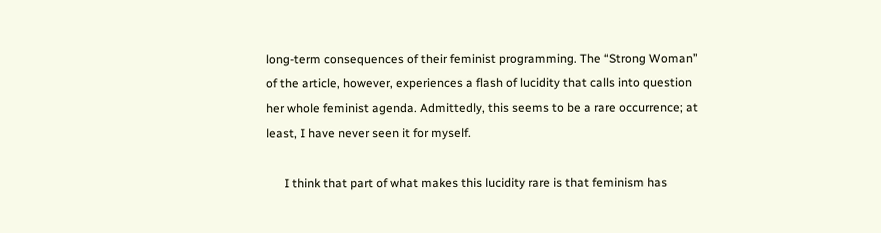long-term consequences of their feminist programming. The “Strong Woman” of the article, however, experiences a flash of lucidity that calls into question her whole feminist agenda. Admittedly, this seems to be a rare occurrence; at least, I have never seen it for myself.

      I think that part of what makes this lucidity rare is that feminism has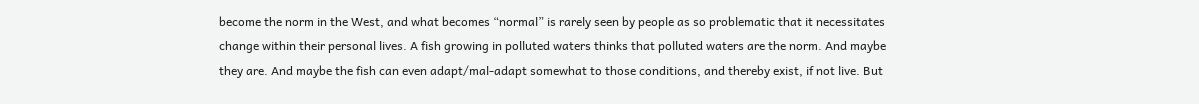become the norm in the West, and what becomes “normal” is rarely seen by people as so problematic that it necessitates change within their personal lives. A fish growing in polluted waters thinks that polluted waters are the norm. And maybe they are. And maybe the fish can even adapt/mal-adapt somewhat to those conditions, and thereby exist, if not live. But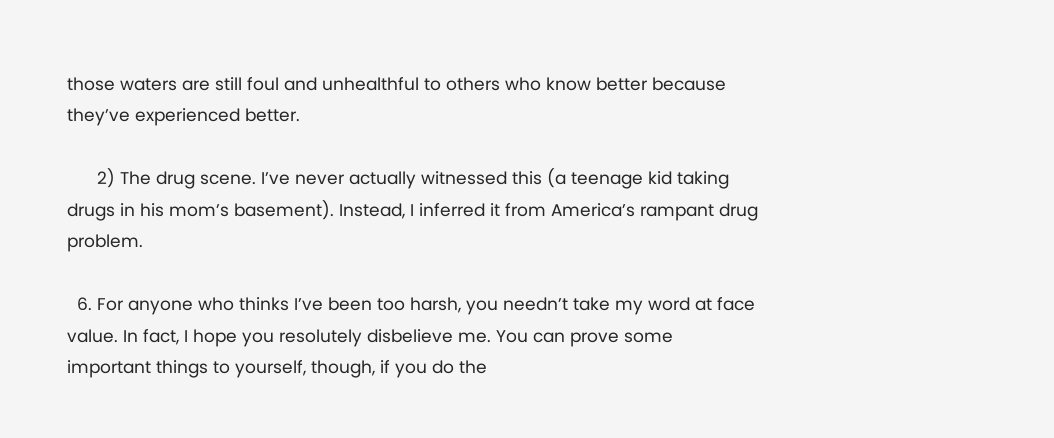those waters are still foul and unhealthful to others who know better because they’ve experienced better.

      2) The drug scene. I’ve never actually witnessed this (a teenage kid taking drugs in his mom’s basement). Instead, I inferred it from America’s rampant drug problem.

  6. For anyone who thinks I’ve been too harsh, you needn’t take my word at face value. In fact, I hope you resolutely disbelieve me. You can prove some important things to yourself, though, if you do the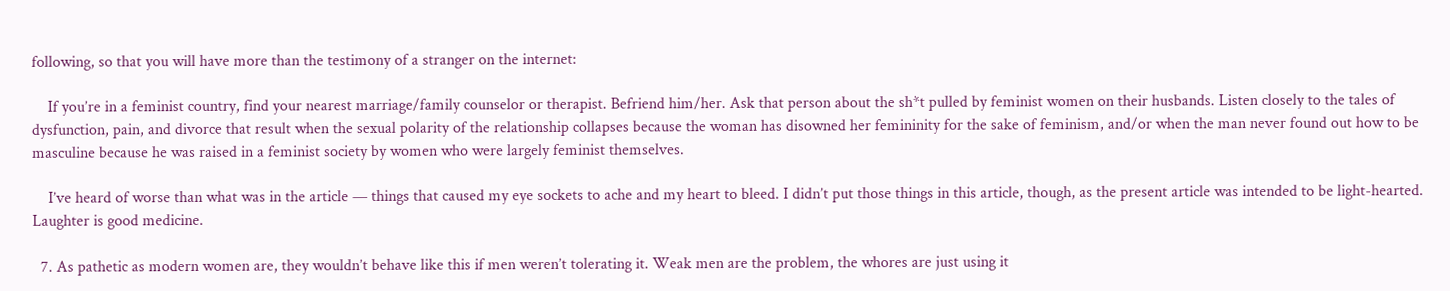following, so that you will have more than the testimony of a stranger on the internet:

    If you’re in a feminist country, find your nearest marriage/family counselor or therapist. Befriend him/her. Ask that person about the sh*t pulled by feminist women on their husbands. Listen closely to the tales of dysfunction, pain, and divorce that result when the sexual polarity of the relationship collapses because the woman has disowned her femininity for the sake of feminism, and/or when the man never found out how to be masculine because he was raised in a feminist society by women who were largely feminist themselves.

    I’ve heard of worse than what was in the article — things that caused my eye sockets to ache and my heart to bleed. I didn’t put those things in this article, though, as the present article was intended to be light-hearted. Laughter is good medicine.

  7. As pathetic as modern women are, they wouldn’t behave like this if men weren’t tolerating it. Weak men are the problem, the whores are just using it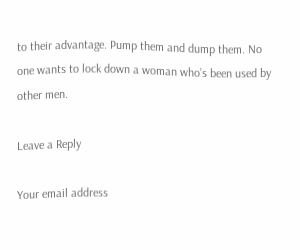to their advantage. Pump them and dump them. No one wants to lock down a woman who’s been used by other men.

Leave a Reply

Your email address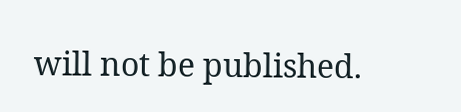will not be published.